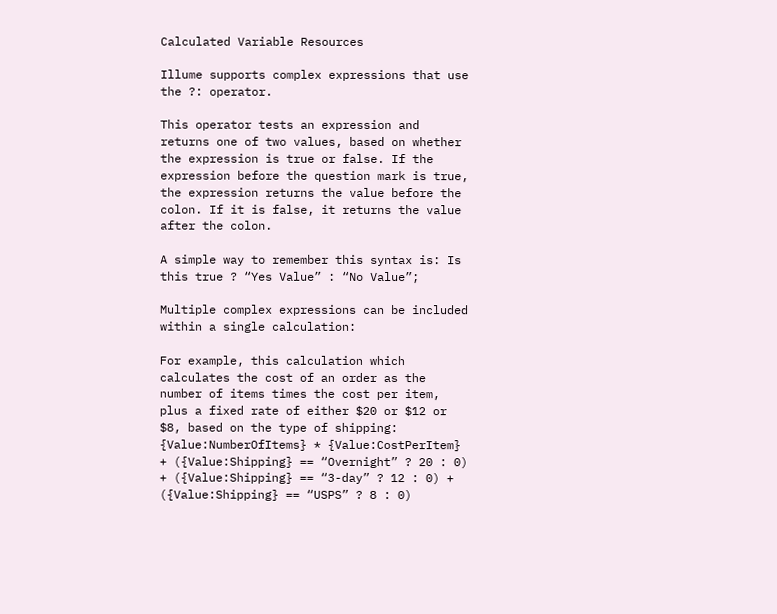Calculated Variable Resources

Illume supports complex expressions that use the ?: operator.

This operator tests an expression and returns one of two values, based on whether the expression is true or false. If the expression before the question mark is true, the expression returns the value before the colon. If it is false, it returns the value after the colon.

A simple way to remember this syntax is: Is this true ? “Yes Value” : “No Value”;

Multiple complex expressions can be included within a single calculation:

For example, this calculation which calculates the cost of an order as the number of items times the cost per item, plus a fixed rate of either $20 or $12 or $8, based on the type of shipping: {Value:NumberOfItems} * {Value:CostPerItem} + ({Value:Shipping} == “Overnight” ? 20 : 0) + ({Value:Shipping} == “3-day” ? 12 : 0) + ({Value:Shipping} == “USPS” ? 8 : 0)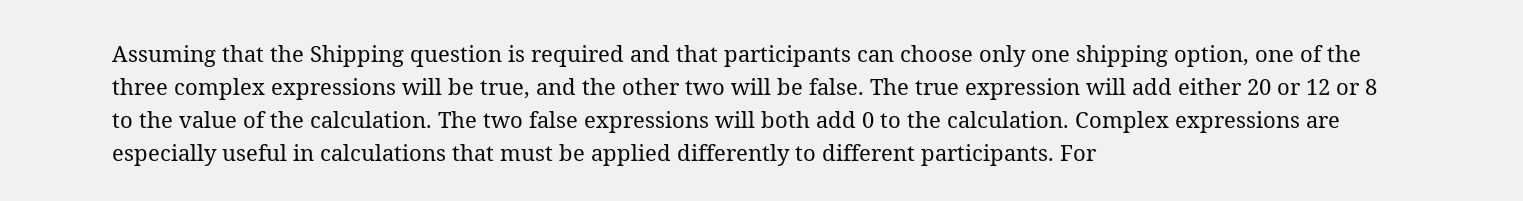Assuming that the Shipping question is required and that participants can choose only one shipping option, one of the three complex expressions will be true, and the other two will be false. The true expression will add either 20 or 12 or 8 to the value of the calculation. The two false expressions will both add 0 to the calculation. Complex expressions are especially useful in calculations that must be applied differently to different participants. For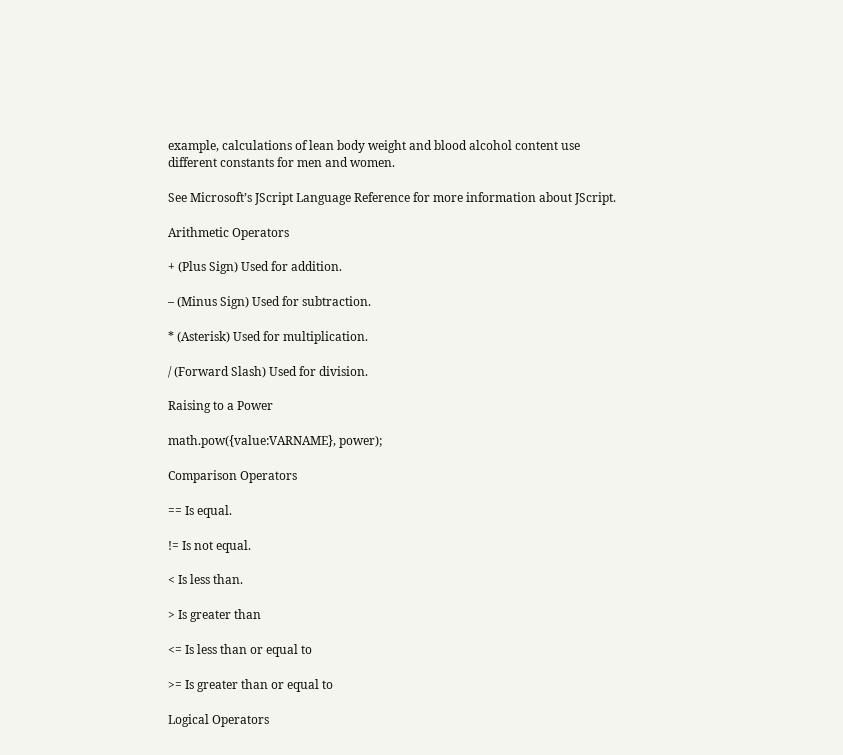example, calculations of lean body weight and blood alcohol content use different constants for men and women.

See Microsoft’s JScript Language Reference for more information about JScript.

Arithmetic Operators

+ (Plus Sign) Used for addition.

– (Minus Sign) Used for subtraction.

* (Asterisk) Used for multiplication.

/ (Forward Slash) Used for division.

Raising to a Power

math.pow({value:VARNAME}, power);

Comparison Operators

== Is equal.

!= Is not equal.

< Is less than.

> Is greater than

<= Is less than or equal to

>= Is greater than or equal to

Logical Operators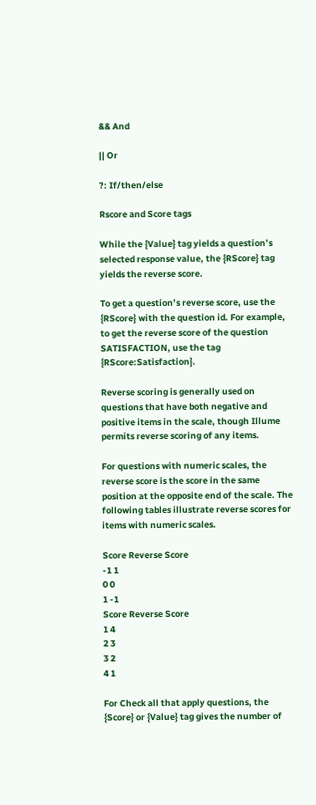&& And

|| Or

?: If/then/else

Rscore and Score tags

While the {Value} tag yields a question’s selected response value, the {RScore} tag yields the reverse score.

To get a question’s reverse score, use the {RScore} with the question id. For example, to get the reverse score of the question SATISFACTION, use the tag {RScore:Satisfaction}.

Reverse scoring is generally used on questions that have both negative and positive items in the scale, though Illume permits reverse scoring of any items.

For questions with numeric scales, the reverse score is the score in the same position at the opposite end of the scale. The following tables illustrate reverse scores for items with numeric scales.

Score Reverse Score
-1 1
0 0
1 -1
Score Reverse Score
1 4
2 3
3 2
4 1

For Check all that apply questions, the {Score} or {Value} tag gives the number of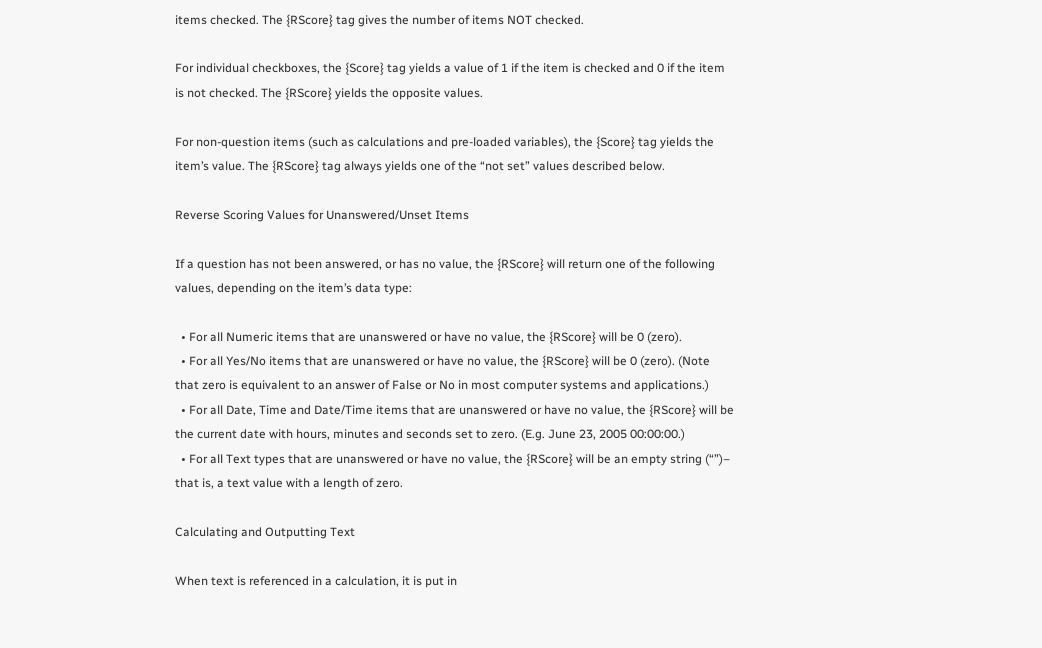items checked. The {RScore} tag gives the number of items NOT checked.

For individual checkboxes, the {Score} tag yields a value of 1 if the item is checked and 0 if the item is not checked. The {RScore} yields the opposite values.

For non-question items (such as calculations and pre-loaded variables), the {Score} tag yields the item’s value. The {RScore} tag always yields one of the “not set” values described below.

Reverse Scoring Values for Unanswered/Unset Items

If a question has not been answered, or has no value, the {RScore} will return one of the following values, depending on the item’s data type:

  • For all Numeric items that are unanswered or have no value, the {RScore} will be 0 (zero).
  • For all Yes/No items that are unanswered or have no value, the {RScore} will be 0 (zero). (Note that zero is equivalent to an answer of False or No in most computer systems and applications.)
  • For all Date, Time and Date/Time items that are unanswered or have no value, the {RScore} will be the current date with hours, minutes and seconds set to zero. (E.g. June 23, 2005 00:00:00.)
  • For all Text types that are unanswered or have no value, the {RScore} will be an empty string (“”)– that is, a text value with a length of zero.

Calculating and Outputting Text

When text is referenced in a calculation, it is put in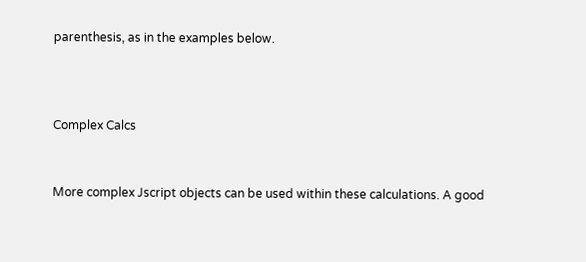parenthesis, as in the examples below.



Complex Calcs


More complex Jscript objects can be used within these calculations. A good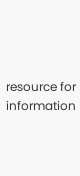resource for information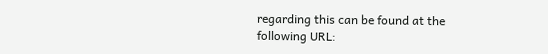regarding this can be found at the following URL: